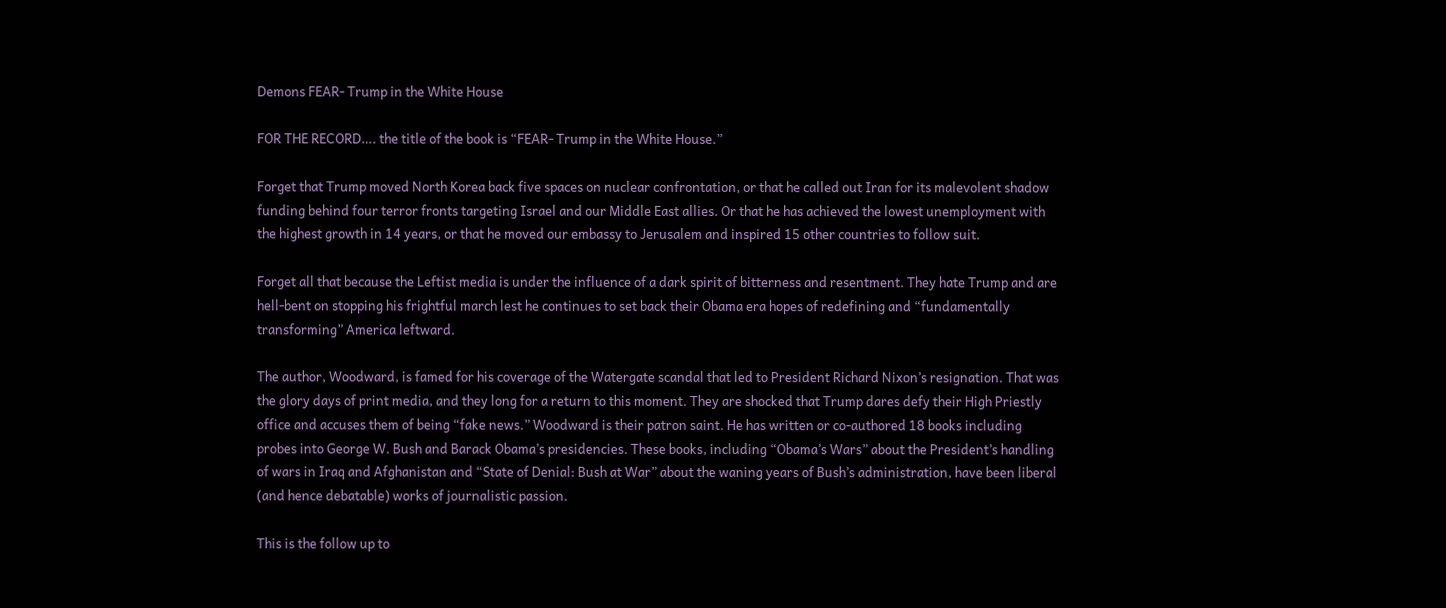Demons FEAR- Trump in the White House

FOR THE RECORD…. the title of the book is “FEAR- Trump in the White House.”

Forget that Trump moved North Korea back five spaces on nuclear confrontation, or that he called out Iran for its malevolent shadow funding behind four terror fronts targeting Israel and our Middle East allies. Or that he has achieved the lowest unemployment with the highest growth in 14 years, or that he moved our embassy to Jerusalem and inspired 15 other countries to follow suit.

Forget all that because the Leftist media is under the influence of a dark spirit of bitterness and resentment. They hate Trump and are hell-bent on stopping his frightful march lest he continues to set back their Obama era hopes of redefining and “fundamentally transforming” America leftward.

The author, Woodward, is famed for his coverage of the Watergate scandal that led to President Richard Nixon’s resignation. That was the glory days of print media, and they long for a return to this moment. They are shocked that Trump dares defy their High Priestly office and accuses them of being “fake news.” Woodward is their patron saint. He has written or co-authored 18 books including probes into George W. Bush and Barack Obama’s presidencies. These books, including “Obama’s Wars” about the President’s handling of wars in Iraq and Afghanistan and “State of Denial: Bush at War” about the waning years of Bush’s administration, have been liberal (and hence debatable) works of journalistic passion.

This is the follow up to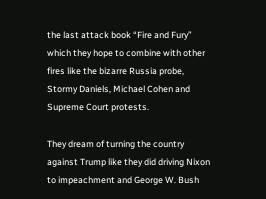the last attack book “Fire and Fury” which they hope to combine with other fires like the bizarre Russia probe, Stormy Daniels, Michael Cohen and Supreme Court protests.

They dream of turning the country against Trump like they did driving Nixon to impeachment and George W. Bush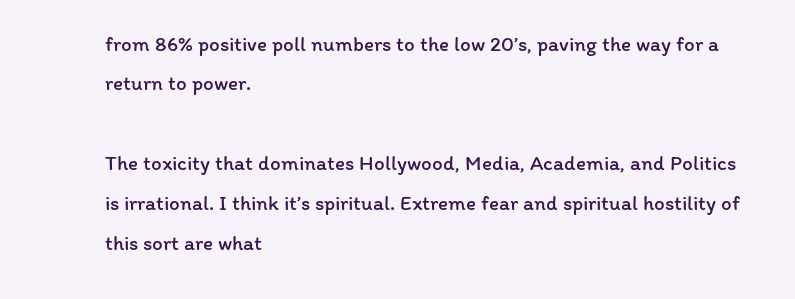from 86% positive poll numbers to the low 20’s, paving the way for a return to power.

The toxicity that dominates Hollywood, Media, Academia, and Politics is irrational. I think it’s spiritual. Extreme fear and spiritual hostility of this sort are what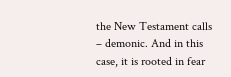the New Testament calls – demonic. And in this case, it is rooted in fear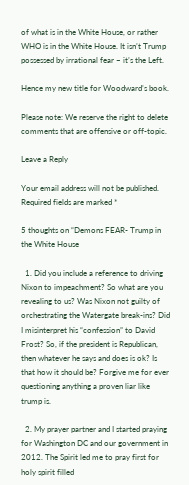of what is in the White House, or rather WHO is in the White House. It isn’t Trump possessed by irrational fear – it’s the Left.

Hence my new title for Woodward’s book.

Please note: We reserve the right to delete comments that are offensive or off-topic.

Leave a Reply

Your email address will not be published. Required fields are marked *

5 thoughts on “Demons FEAR- Trump in the White House

  1. Did you include a reference to driving Nixon to impeachment? So what are you revealing to us? Was Nixon not guilty of orchestrating the Watergate break-ins? Did I misinterpret his “confession” to David Frost? So, if the president is Republican, then whatever he says and does is ok? Is that how it should be? Forgive me for ever questioning anything a proven liar like trump is.

  2. My prayer partner and I started praying for Washington DC and our government in 2012. The Spirit led me to pray first for holy spirit filled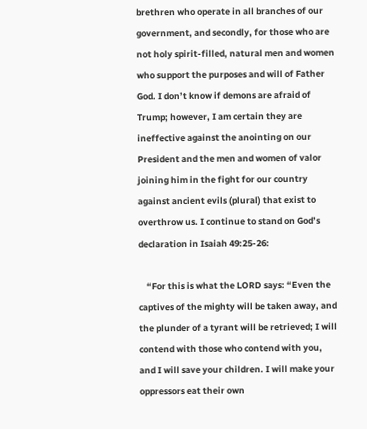brethren who operate in all branches of our government, and secondly, for those who are not holy spirit-filled, natural men and women who support the purposes and will of Father God. I don’t know if demons are afraid of Trump; however, I am certain they are ineffective against the anointing on our President and the men and women of valor joining him in the fight for our country against ancient evils (plural) that exist to overthrow us. I continue to stand on God’s declaration in Isaiah 49:25-26:

    “For this is what the LORD says: “Even the captives of the mighty will be taken away, and the plunder of a tyrant will be retrieved; I will contend with those who contend with you, and I will save your children. I will make your oppressors eat their own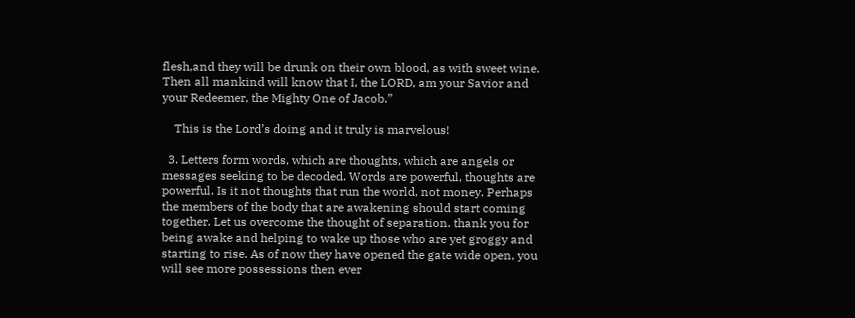flesh,and they will be drunk on their own blood, as with sweet wine. Then all mankind will know that I, the LORD, am your Savior and your Redeemer, the Mighty One of Jacob.”

    This is the Lord’s doing and it truly is marvelous!

  3. Letters form words, which are thoughts, which are angels or messages seeking to be decoded. Words are powerful, thoughts are powerful. Is it not thoughts that run the world, not money. Perhaps the members of the body that are awakening should start coming together. Let us overcome the thought of separation. thank you for being awake and helping to wake up those who are yet groggy and starting to rise. As of now they have opened the gate wide open, you will see more possessions then ever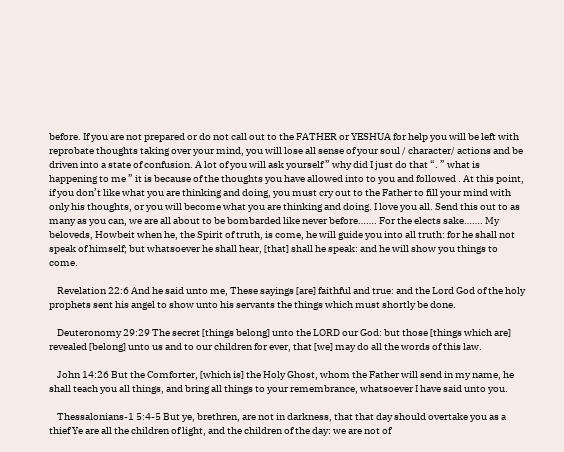before. If you are not prepared or do not call out to the FATHER or YESHUA for help you will be left with reprobate thoughts taking over your mind, you will lose all sense of your soul / character/ actions and be driven into a state of confusion. A lot of you will ask yourself ” why did I just do that “. ” what is happening to me ” it is because of the thoughts you have allowed into to you and followed . At this point, if you don’t like what you are thinking and doing, you must cry out to the Father to fill your mind with only his thoughts, or you will become what you are thinking and doing. I love you all. Send this out to as many as you can, we are all about to be bombarded like never before……. For the elects sake……. My beloveds, Howbeit when he, the Spirit of truth, is come, he will guide you into all truth: for he shall not speak of himself; but whatsoever he shall hear, [that] shall he speak: and he will show you things to come.

    Revelation 22:6 And he said unto me, These sayings [are] faithful and true: and the Lord God of the holy prophets sent his angel to show unto his servants the things which must shortly be done.

    Deuteronomy 29:29 The secret [things belong] unto the LORD our God: but those [things which are] revealed [belong] unto us and to our children for ever, that [we] may do all the words of this law.

    John 14:26 But the Comforter, [which is] the Holy Ghost, whom the Father will send in my name, he shall teach you all things, and bring all things to your remembrance, whatsoever I have said unto you.

    Thessalonians-1 5:4-5 But ye, brethren, are not in darkness, that that day should overtake you as a thief Ye are all the children of light, and the children of the day: we are not of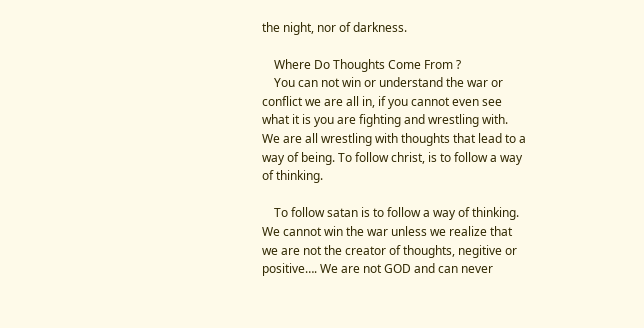the night, nor of darkness.

    Where Do Thoughts Come From ?
    You can not win or understand the war or conflict we are all in, if you cannot even see what it is you are fighting and wrestling with. We are all wrestling with thoughts that lead to a way of being. To follow christ, is to follow a way of thinking.

    To follow satan is to follow a way of thinking. We cannot win the war unless we realize that we are not the creator of thoughts, negitive or positive…. We are not GOD and can never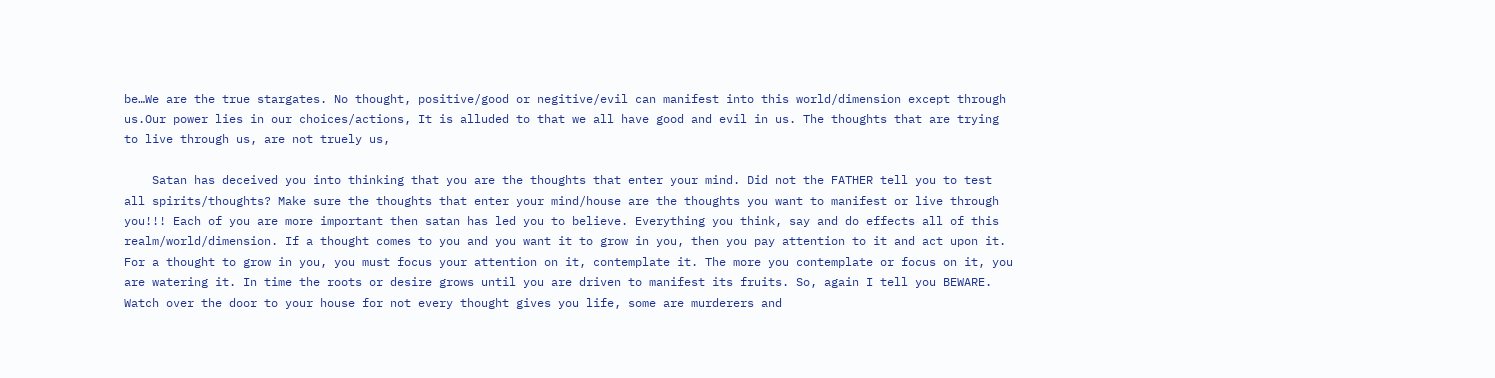be…We are the true stargates. No thought, positive/good or negitive/evil can manifest into this world/dimension except through us.Our power lies in our choices/actions, It is alluded to that we all have good and evil in us. The thoughts that are trying to live through us, are not truely us,

    Satan has deceived you into thinking that you are the thoughts that enter your mind. Did not the FATHER tell you to test all spirits/thoughts? Make sure the thoughts that enter your mind/house are the thoughts you want to manifest or live through you!!! Each of you are more important then satan has led you to believe. Everything you think, say and do effects all of this realm/world/dimension. If a thought comes to you and you want it to grow in you, then you pay attention to it and act upon it. For a thought to grow in you, you must focus your attention on it, contemplate it. The more you contemplate or focus on it, you are watering it. In time the roots or desire grows until you are driven to manifest its fruits. So, again I tell you BEWARE. Watch over the door to your house for not every thought gives you life, some are murderers and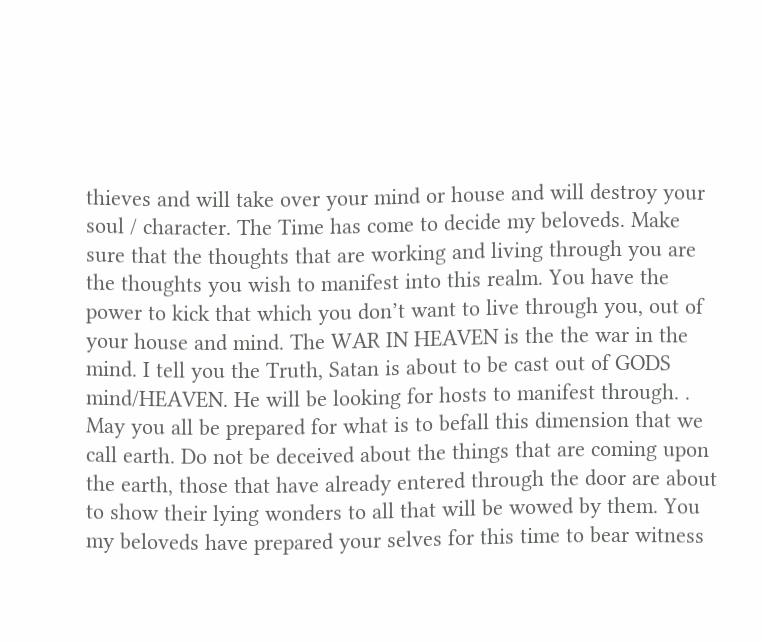thieves and will take over your mind or house and will destroy your soul / character. The Time has come to decide my beloveds. Make sure that the thoughts that are working and living through you are the thoughts you wish to manifest into this realm. You have the power to kick that which you don’t want to live through you, out of your house and mind. The WAR IN HEAVEN is the the war in the mind. I tell you the Truth, Satan is about to be cast out of GODS mind/HEAVEN. He will be looking for hosts to manifest through. . May you all be prepared for what is to befall this dimension that we call earth. Do not be deceived about the things that are coming upon the earth, those that have already entered through the door are about to show their lying wonders to all that will be wowed by them. You my beloveds have prepared your selves for this time to bear witness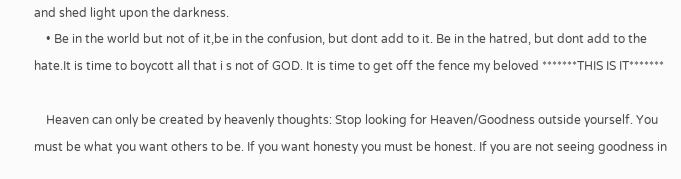and shed light upon the darkness.
    • Be in the world but not of it,be in the confusion, but dont add to it. Be in the hatred, but dont add to the hate.It is time to boycott all that i s not of GOD. It is time to get off the fence my beloved *******THIS IS IT*******

    Heaven can only be created by heavenly thoughts: Stop looking for Heaven/Goodness outside yourself. You must be what you want others to be. If you want honesty you must be honest. If you are not seeing goodness in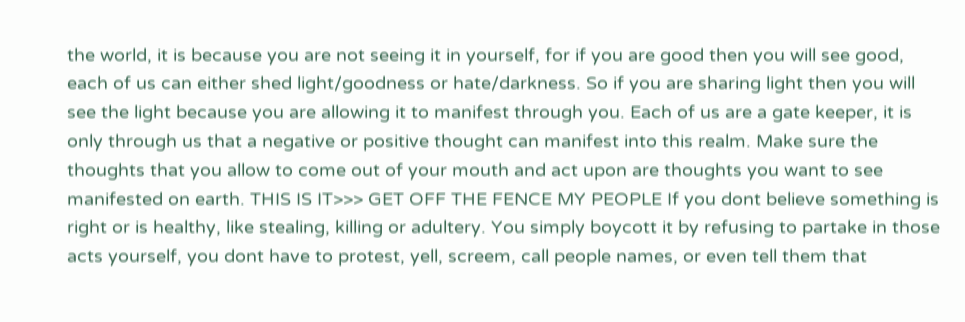the world, it is because you are not seeing it in yourself, for if you are good then you will see good, each of us can either shed light/goodness or hate/darkness. So if you are sharing light then you will see the light because you are allowing it to manifest through you. Each of us are a gate keeper, it is only through us that a negative or positive thought can manifest into this realm. Make sure the thoughts that you allow to come out of your mouth and act upon are thoughts you want to see manifested on earth. THIS IS IT>>> GET OFF THE FENCE MY PEOPLE If you dont believe something is right or is healthy, like stealing, killing or adultery. You simply boycott it by refusing to partake in those acts yourself, you dont have to protest, yell, screem, call people names, or even tell them that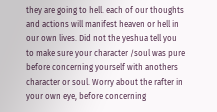they are going to hell. each of our thoughts and actions will manifest heaven or hell in our own lives. Did not the yeshua tell you to make sure your character /soul was pure before concerning yourself with anothers character or soul. Worry about the rafter in your own eye, before concerning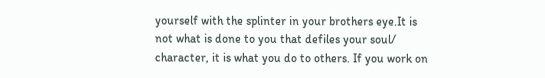yourself with the splinter in your brothers eye.It is not what is done to you that defiles your soul/ character, it is what you do to others. If you work on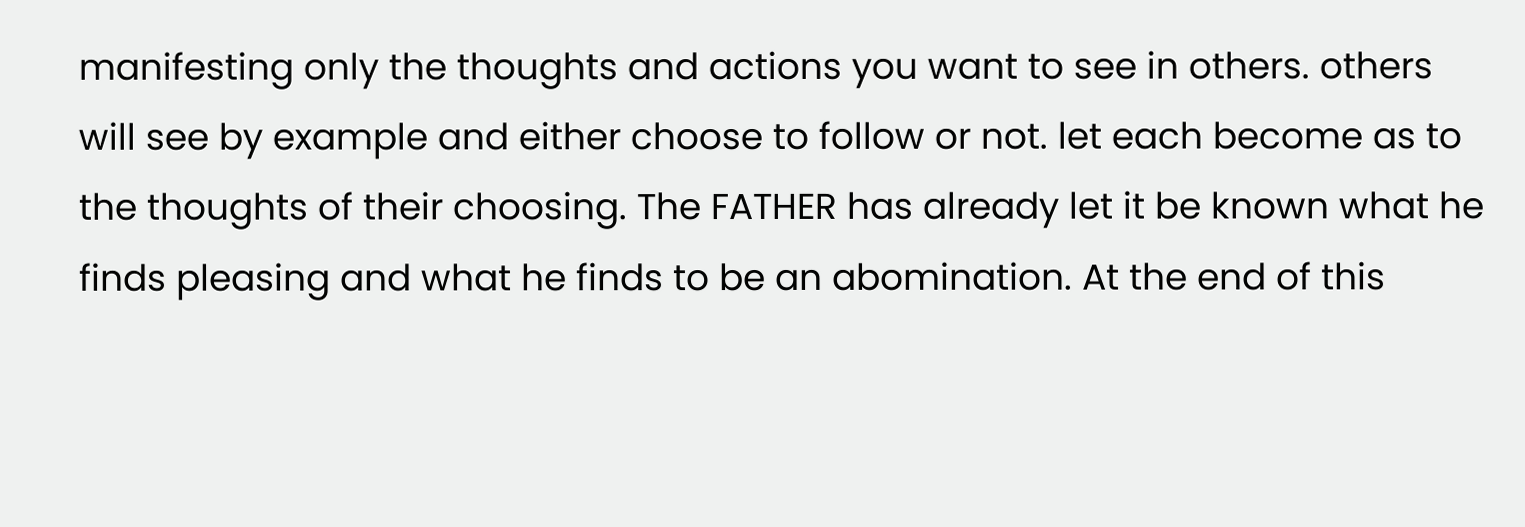manifesting only the thoughts and actions you want to see in others. others will see by example and either choose to follow or not. let each become as to the thoughts of their choosing. The FATHER has already let it be known what he finds pleasing and what he finds to be an abomination. At the end of this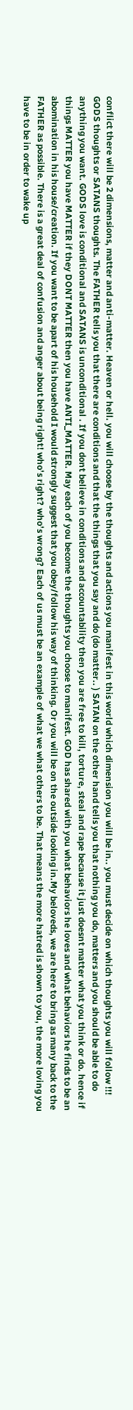conflict there will be 2 dimensions, matter and anti-matter. Heaven or hell. you will choose by the thoughts and actions you manifest in this world which dimension you will be in.. you must decide on which thoughts you will follow !!! GODS thoughts or SATANS thoughts. The FATHER tells you that there are conditions and that the things that you say and do (do matter.. ) SATAN on the other hand tells you that nothing you do, matters and you should be able to do anything you want. GODS love is conditional and SATANS is unconditional . If you dont believe in conditions and accountability then you are free to kill, torture, steal and rape because it just doesnt matter what you think or do. hence if things MATTER you have MATTER if they DONT MATTER then you have ANTI_MATTER. May each of you become the thoughts you choose to manifest. GOD has shared with you what behaviors he loves and what behaviors he finds to be an abomination in his house/creation. If you want to be apart of his household I would strongly suggest that you obey/follow his way of thinking. Or you will be on the outside looking in.My beloveds, we are here to bring as many back to the FATHER as possible. There is a great deal of confusion and anger about being right! who’s right? who’s wrong? Each of us must be an example of what we what others to be. That means the more hatred is shown to you, the more loving you have to be in order to wake up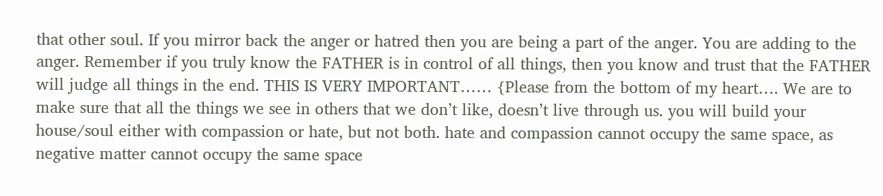that other soul. If you mirror back the anger or hatred then you are being a part of the anger. You are adding to the anger. Remember if you truly know the FATHER is in control of all things, then you know and trust that the FATHER will judge all things in the end. THIS IS VERY IMPORTANT…… {Please from the bottom of my heart…. We are to make sure that all the things we see in others that we don’t like, doesn’t live through us. you will build your house/soul either with compassion or hate, but not both. hate and compassion cannot occupy the same space, as negative matter cannot occupy the same space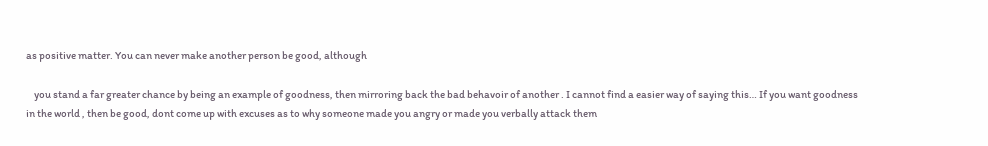as positive matter. You can never make another person be good, although

    you stand a far greater chance by being an example of goodness, then mirroring back the bad behavoir of another . I cannot find a easier way of saying this… If you want goodness in the world , then be good, dont come up with excuses as to why someone made you angry or made you verbally attack them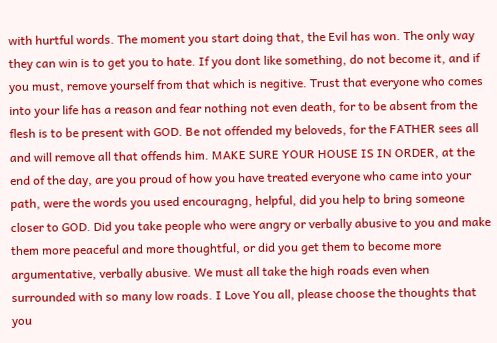with hurtful words. The moment you start doing that, the Evil has won. The only way they can win is to get you to hate. If you dont like something, do not become it, and if you must, remove yourself from that which is negitive. Trust that everyone who comes into your life has a reason and fear nothing not even death, for to be absent from the flesh is to be present with GOD. Be not offended my beloveds, for the FATHER sees all and will remove all that offends him. MAKE SURE YOUR HOUSE IS IN ORDER, at the end of the day, are you proud of how you have treated everyone who came into your path, were the words you used encouragng, helpful, did you help to bring someone closer to GOD. Did you take people who were angry or verbally abusive to you and make them more peaceful and more thoughtful, or did you get them to become more argumentative, verbally abusive. We must all take the high roads even when surrounded with so many low roads. I Love You all, please choose the thoughts that you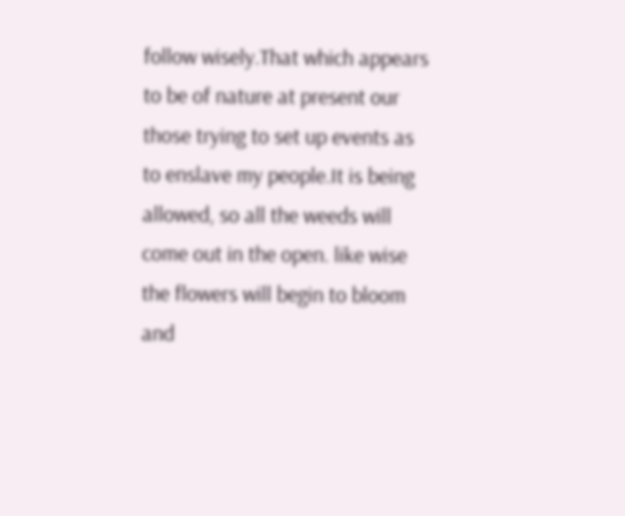follow wisely.That which appears to be of nature at present our those trying to set up events as to enslave my people.It is being allowed, so all the weeds will come out in the open. like wise the flowers will begin to bloom and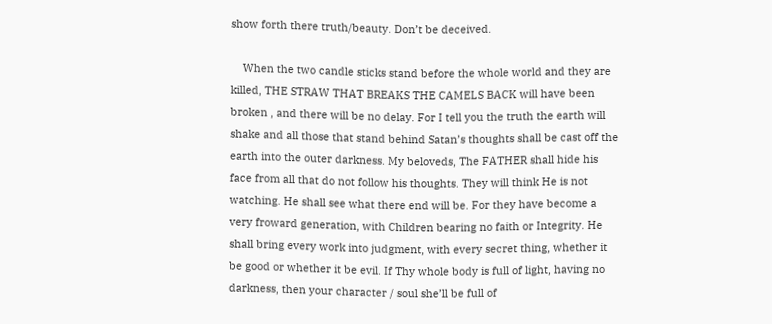show forth there truth/beauty. Don’t be deceived.

    When the two candle sticks stand before the whole world and they are killed, THE STRAW THAT BREAKS THE CAMELS BACK will have been broken , and there will be no delay. For I tell you the truth the earth will shake and all those that stand behind Satan’s thoughts shall be cast off the earth into the outer darkness. My beloveds, The FATHER shall hide his face from all that do not follow his thoughts. They will think He is not watching. He shall see what there end will be. For they have become a very froward generation, with Children bearing no faith or Integrity. He shall bring every work into judgment, with every secret thing, whether it be good or whether it be evil. If Thy whole body is full of light, having no darkness, then your character / soul she’ll be full of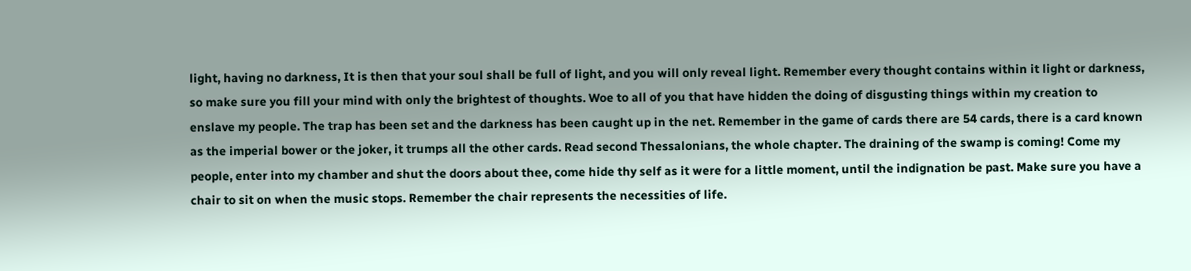light, having no darkness, It is then that your soul shall be full of light, and you will only reveal light. Remember every thought contains within it light or darkness, so make sure you fill your mind with only the brightest of thoughts. Woe to all of you that have hidden the doing of disgusting things within my creation to enslave my people. The trap has been set and the darkness has been caught up in the net. Remember in the game of cards there are 54 cards, there is a card known as the imperial bower or the joker, it trumps all the other cards. Read second Thessalonians, the whole chapter. The draining of the swamp is coming! Come my people, enter into my chamber and shut the doors about thee, come hide thy self as it were for a little moment, until the indignation be past. Make sure you have a chair to sit on when the music stops. Remember the chair represents the necessities of life.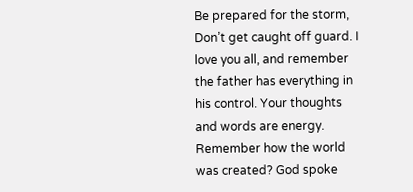Be prepared for the storm, Don’t get caught off guard. I love you all, and remember the father has everything in his control. Your thoughts and words are energy. Remember how the world was created? God spoke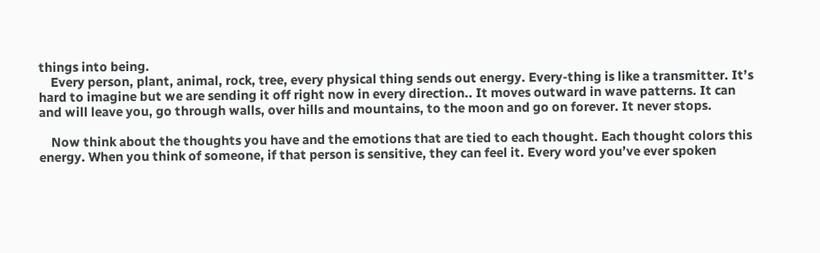things into being.
    Every person, plant, animal, rock, tree, every physical thing sends out energy. Every-thing is like a transmitter. It’s hard to imagine but we are sending it off right now in every direction.. It moves outward in wave patterns. It can and will leave you, go through walls, over hills and mountains, to the moon and go on forever. It never stops.

    Now think about the thoughts you have and the emotions that are tied to each thought. Each thought colors this energy. When you think of someone, if that person is sensitive, they can feel it. Every word you’ve ever spoken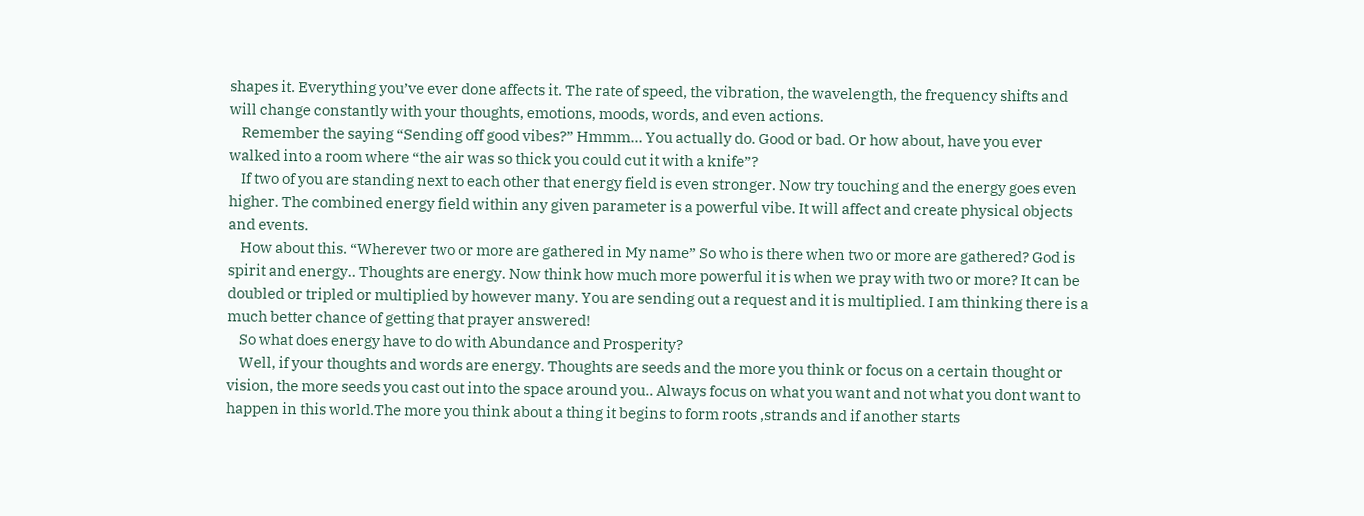shapes it. Everything you’ve ever done affects it. The rate of speed, the vibration, the wavelength, the frequency shifts and will change constantly with your thoughts, emotions, moods, words, and even actions.
    Remember the saying “Sending off good vibes?” Hmmm… You actually do. Good or bad. Or how about, have you ever walked into a room where “the air was so thick you could cut it with a knife”?
    If two of you are standing next to each other that energy field is even stronger. Now try touching and the energy goes even higher. The combined energy field within any given parameter is a powerful vibe. It will affect and create physical objects and events.
    How about this. “Wherever two or more are gathered in My name” So who is there when two or more are gathered? God is spirit and energy.. Thoughts are energy. Now think how much more powerful it is when we pray with two or more? It can be doubled or tripled or multiplied by however many. You are sending out a request and it is multiplied. I am thinking there is a much better chance of getting that prayer answered!
    So what does energy have to do with Abundance and Prosperity?
    Well, if your thoughts and words are energy. Thoughts are seeds and the more you think or focus on a certain thought or vision, the more seeds you cast out into the space around you.. Always focus on what you want and not what you dont want to happen in this world.The more you think about a thing it begins to form roots ,strands and if another starts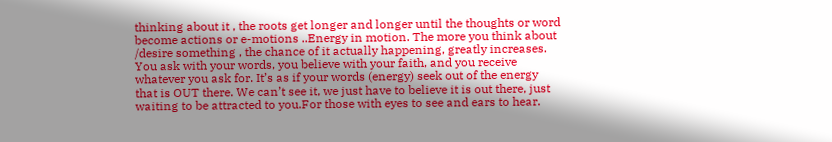thinking about it , the roots get longer and longer until the thoughts or word become actions or e-motions ..Energy in motion. The more you think about /desire something , the chance of it actually happening, greatly increases. You ask with your words, you believe with your faith, and you receive whatever you ask for. It’s as if your words (energy) seek out of the energy that is OUT there. We can’t see it, we just have to believe it is out there, just waiting to be attracted to you.For those with eyes to see and ears to hear.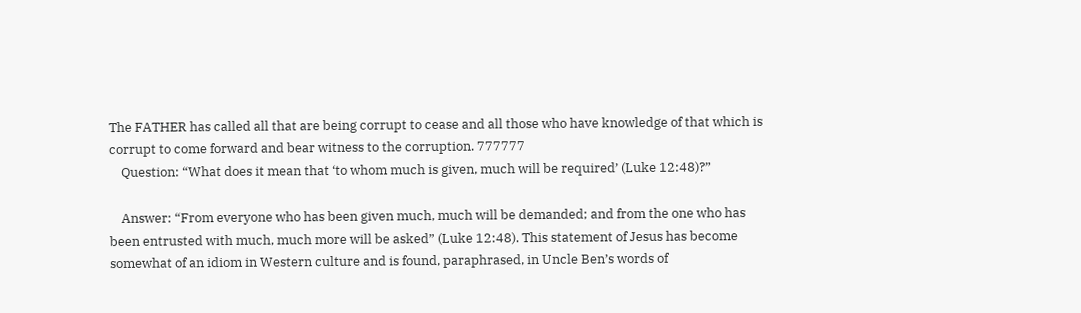The FATHER has called all that are being corrupt to cease and all those who have knowledge of that which is corrupt to come forward and bear witness to the corruption. 777777
    Question: “What does it mean that ‘to whom much is given, much will be required’ (Luke 12:48)?”

    Answer: “From everyone who has been given much, much will be demanded; and from the one who has been entrusted with much, much more will be asked” (Luke 12:48). This statement of Jesus has become somewhat of an idiom in Western culture and is found, paraphrased, in Uncle Ben’s words of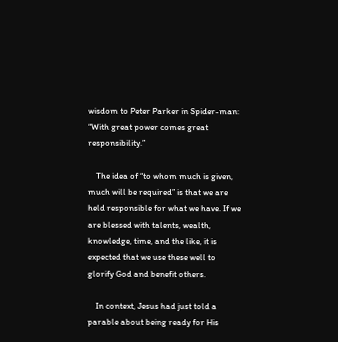wisdom to Peter Parker in Spider-man: “With great power comes great responsibility.”

    The idea of “to whom much is given, much will be required” is that we are held responsible for what we have. If we are blessed with talents, wealth, knowledge, time, and the like, it is expected that we use these well to glorify God and benefit others.

    In context, Jesus had just told a parable about being ready for His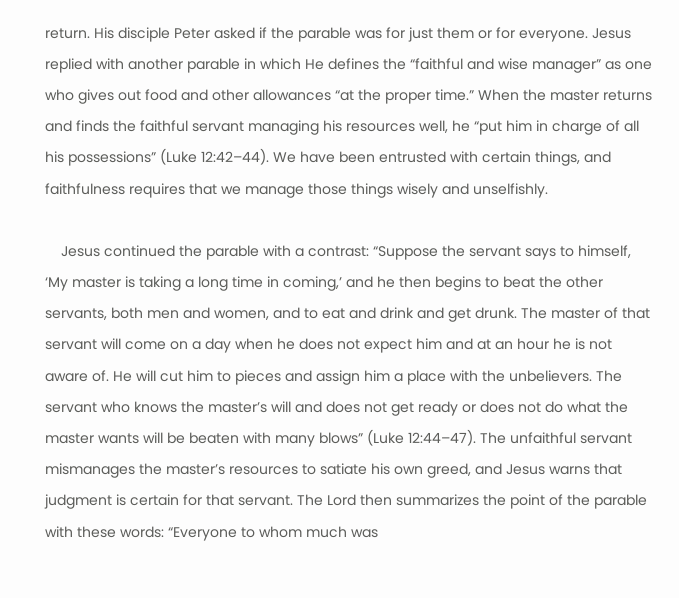return. His disciple Peter asked if the parable was for just them or for everyone. Jesus replied with another parable in which He defines the “faithful and wise manager” as one who gives out food and other allowances “at the proper time.” When the master returns and finds the faithful servant managing his resources well, he “put him in charge of all his possessions” (Luke 12:42–44). We have been entrusted with certain things, and faithfulness requires that we manage those things wisely and unselfishly.

    Jesus continued the parable with a contrast: “Suppose the servant says to himself, ‘My master is taking a long time in coming,’ and he then begins to beat the other servants, both men and women, and to eat and drink and get drunk. The master of that servant will come on a day when he does not expect him and at an hour he is not aware of. He will cut him to pieces and assign him a place with the unbelievers. The servant who knows the master’s will and does not get ready or does not do what the master wants will be beaten with many blows” (Luke 12:44–47). The unfaithful servant mismanages the master’s resources to satiate his own greed, and Jesus warns that judgment is certain for that servant. The Lord then summarizes the point of the parable with these words: “Everyone to whom much was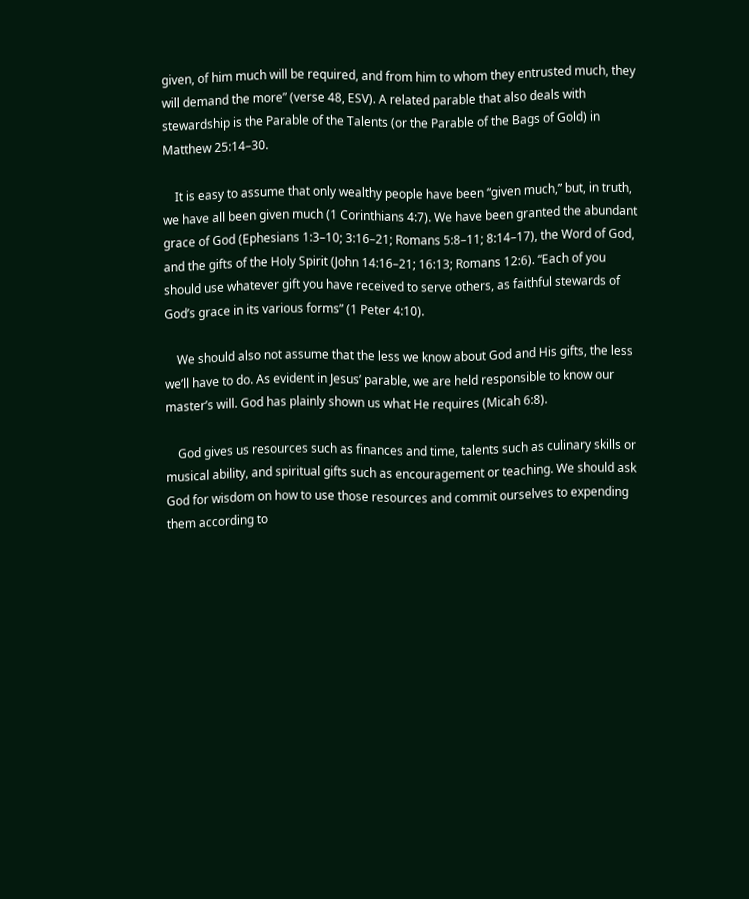given, of him much will be required, and from him to whom they entrusted much, they will demand the more” (verse 48, ESV). A related parable that also deals with stewardship is the Parable of the Talents (or the Parable of the Bags of Gold) in Matthew 25:14–30.

    It is easy to assume that only wealthy people have been “given much,” but, in truth, we have all been given much (1 Corinthians 4:7). We have been granted the abundant grace of God (Ephesians 1:3–10; 3:16–21; Romans 5:8–11; 8:14–17), the Word of God, and the gifts of the Holy Spirit (John 14:16–21; 16:13; Romans 12:6). “Each of you should use whatever gift you have received to serve others, as faithful stewards of God’s grace in its various forms” (1 Peter 4:10).

    We should also not assume that the less we know about God and His gifts, the less we’ll have to do. As evident in Jesus’ parable, we are held responsible to know our master’s will. God has plainly shown us what He requires (Micah 6:8).

    God gives us resources such as finances and time, talents such as culinary skills or musical ability, and spiritual gifts such as encouragement or teaching. We should ask God for wisdom on how to use those resources and commit ourselves to expending them according to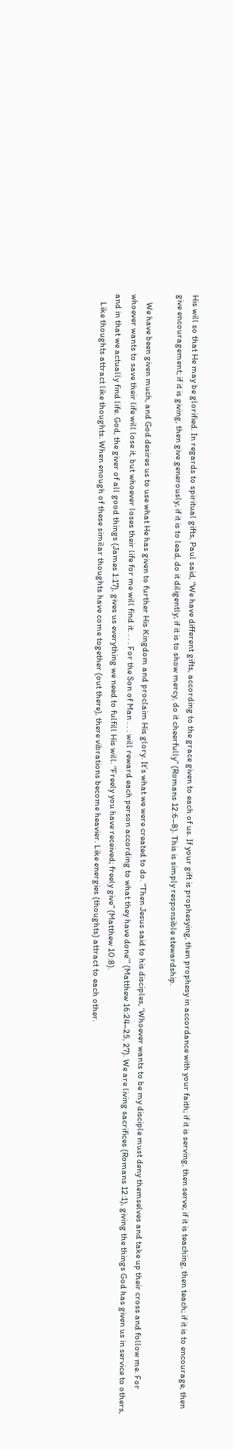His will so that He may be glorified. In regards to spiritual gifts, Paul said, “We have different gifts, according to the grace given to each of us. If your gift is prophesying, then prophesy in accordance with your faith; if it is serving, then serve; if it is teaching, then teach; if it is to encourage, then give encouragement; if it is giving, then give generously; if it is to lead, do it diligently; if it is to show mercy, do it cheerfully” (Romans 12:6–8). This is simply responsible stewardship.

    We have been given much, and God desires us to use what He has given to further His Kingdom and proclaim His glory. It’s what we were created to do. “Then Jesus said to his disciples, ‘Whoever wants to be my disciple must deny themselves and take up their cross and follow me. For whoever wants to save their life will lose it, but whoever loses their life for me will find it. . . . For the Son of Man . . . will reward each person according to what they have done’” (Matthew 16:24–25, 27). We are living sacrifices (Romans 12:1), giving the things God has given us in service to others, and in that we actually find life. God, the giver of all good things (James 1:17), gives us everything we need to fulfill His will. “Freely you have received; freely give” (Matthew 10:8).
    Like thoughts attract like thoughts. When enough of these similar thoughts have come together (out there), there vibrations become heavier. Like energies (thoughts) attract to each other.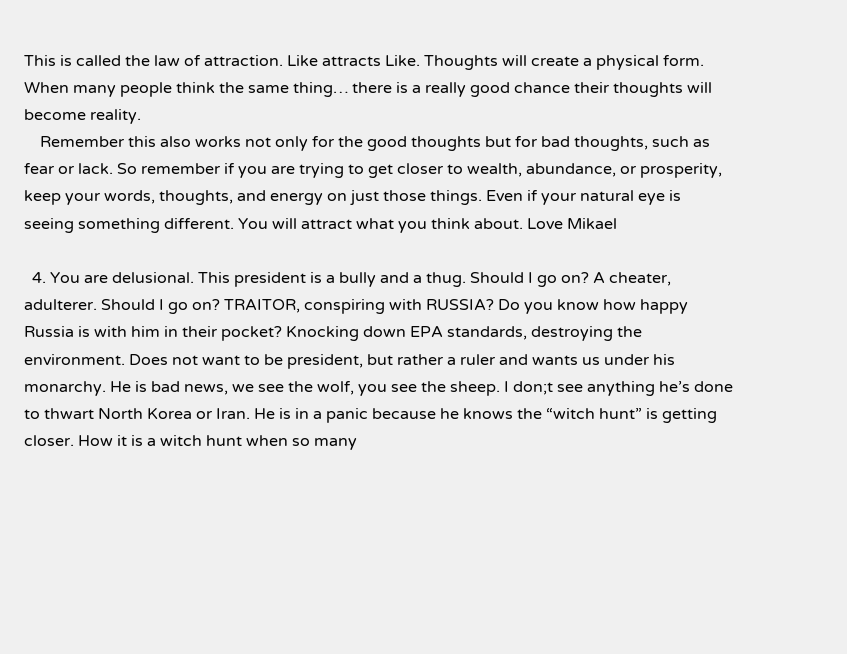This is called the law of attraction. Like attracts Like. Thoughts will create a physical form. When many people think the same thing… there is a really good chance their thoughts will become reality.
    Remember this also works not only for the good thoughts but for bad thoughts, such as fear or lack. So remember if you are trying to get closer to wealth, abundance, or prosperity, keep your words, thoughts, and energy on just those things. Even if your natural eye is seeing something different. You will attract what you think about. Love Mikael

  4. You are delusional. This president is a bully and a thug. Should I go on? A cheater, adulterer. Should I go on? TRAITOR, conspiring with RUSSIA? Do you know how happy Russia is with him in their pocket? Knocking down EPA standards, destroying the environment. Does not want to be president, but rather a ruler and wants us under his monarchy. He is bad news, we see the wolf, you see the sheep. I don;t see anything he’s done to thwart North Korea or Iran. He is in a panic because he knows the “witch hunt” is getting closer. How it is a witch hunt when so many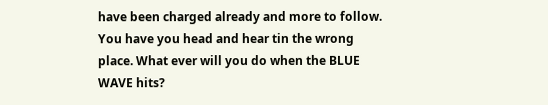have been charged already and more to follow. You have you head and hear tin the wrong place. What ever will you do when the BLUE WAVE hits?